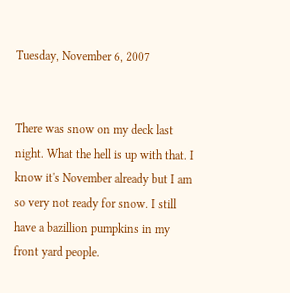Tuesday, November 6, 2007


There was snow on my deck last night. What the hell is up with that. I know it's November already but I am so very not ready for snow. I still have a bazillion pumpkins in my front yard people.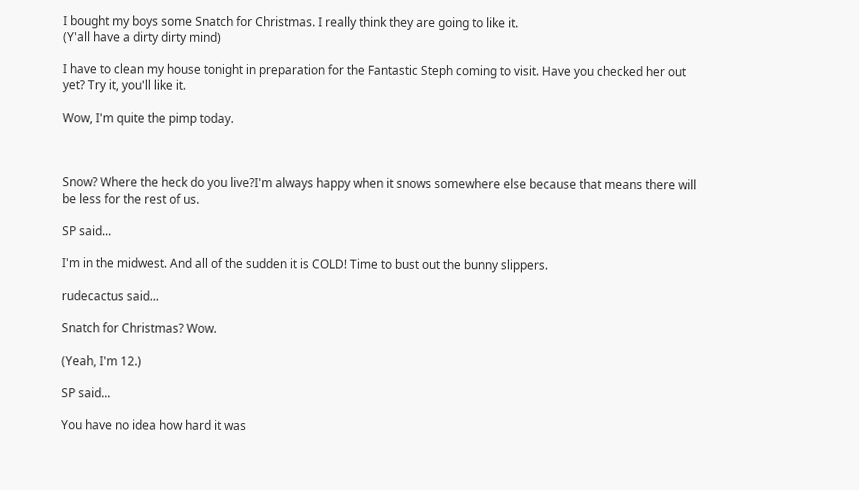I bought my boys some Snatch for Christmas. I really think they are going to like it.
(Y'all have a dirty dirty mind)

I have to clean my house tonight in preparation for the Fantastic Steph coming to visit. Have you checked her out yet? Try it, you'll like it.

Wow, I'm quite the pimp today.



Snow? Where the heck do you live?I'm always happy when it snows somewhere else because that means there will be less for the rest of us.

SP said...

I'm in the midwest. And all of the sudden it is COLD! Time to bust out the bunny slippers.

rudecactus said...

Snatch for Christmas? Wow.

(Yeah, I'm 12.)

SP said...

You have no idea how hard it was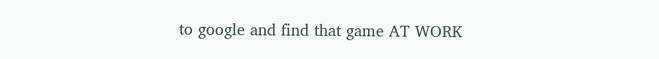to google and find that game AT WORK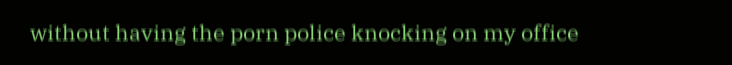without having the porn police knocking on my office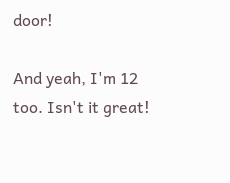door!

And yeah, I'm 12 too. Isn't it great!